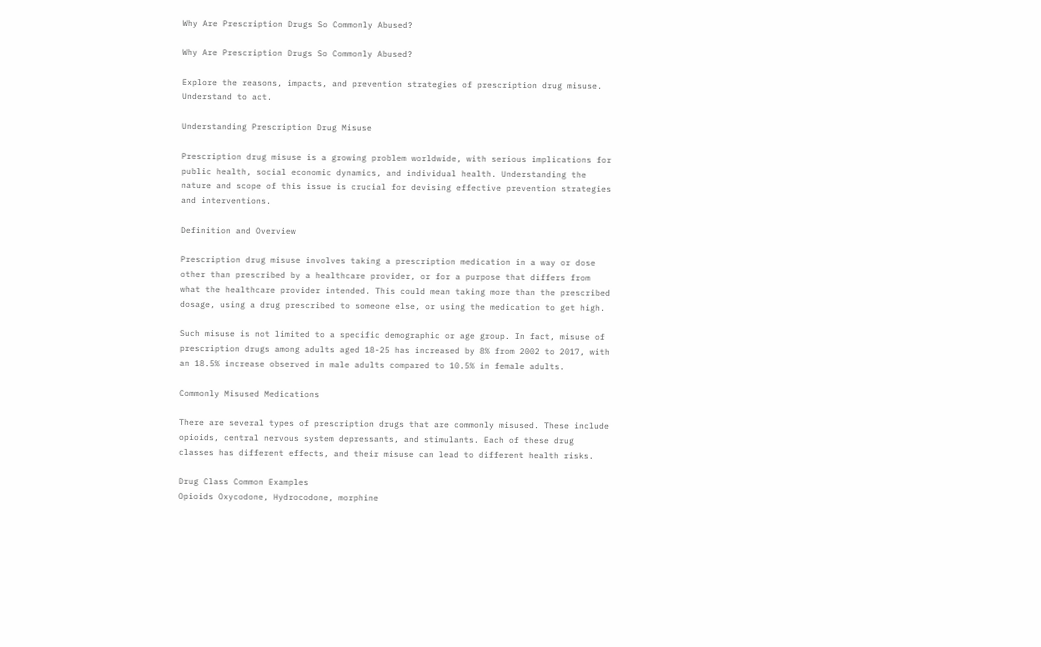Why Are Prescription Drugs So Commonly Abused?

Why Are Prescription Drugs So Commonly Abused?

Explore the reasons, impacts, and prevention strategies of prescription drug misuse. Understand to act.

Understanding Prescription Drug Misuse

Prescription drug misuse is a growing problem worldwide, with serious implications for public health, social economic dynamics, and individual health. Understanding the nature and scope of this issue is crucial for devising effective prevention strategies and interventions.

Definition and Overview

Prescription drug misuse involves taking a prescription medication in a way or dose other than prescribed by a healthcare provider, or for a purpose that differs from what the healthcare provider intended. This could mean taking more than the prescribed dosage, using a drug prescribed to someone else, or using the medication to get high.

Such misuse is not limited to a specific demographic or age group. In fact, misuse of prescription drugs among adults aged 18-25 has increased by 8% from 2002 to 2017, with an 18.5% increase observed in male adults compared to 10.5% in female adults.

Commonly Misused Medications

There are several types of prescription drugs that are commonly misused. These include opioids, central nervous system depressants, and stimulants. Each of these drug classes has different effects, and their misuse can lead to different health risks.

Drug Class Common Examples
Opioids Oxycodone, Hydrocodone, morphine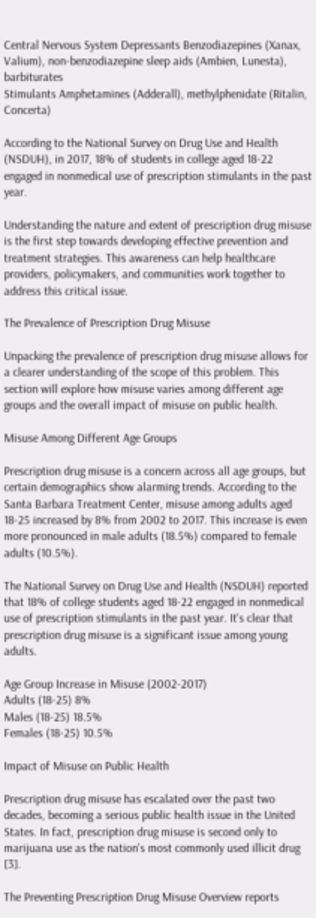Central Nervous System Depressants Benzodiazepines (Xanax, Valium), non-benzodiazepine sleep aids (Ambien, Lunesta), barbiturates
Stimulants Amphetamines (Adderall), methylphenidate (Ritalin, Concerta)

According to the National Survey on Drug Use and Health (NSDUH), in 2017, 18% of students in college aged 18-22 engaged in nonmedical use of prescription stimulants in the past year.

Understanding the nature and extent of prescription drug misuse is the first step towards developing effective prevention and treatment strategies. This awareness can help healthcare providers, policymakers, and communities work together to address this critical issue.

The Prevalence of Prescription Drug Misuse

Unpacking the prevalence of prescription drug misuse allows for a clearer understanding of the scope of this problem. This section will explore how misuse varies among different age groups and the overall impact of misuse on public health.

Misuse Among Different Age Groups

Prescription drug misuse is a concern across all age groups, but certain demographics show alarming trends. According to the Santa Barbara Treatment Center, misuse among adults aged 18-25 increased by 8% from 2002 to 2017. This increase is even more pronounced in male adults (18.5%) compared to female adults (10.5%).

The National Survey on Drug Use and Health (NSDUH) reported that 18% of college students aged 18-22 engaged in nonmedical use of prescription stimulants in the past year. It's clear that prescription drug misuse is a significant issue among young adults.

Age Group Increase in Misuse (2002-2017)
Adults (18-25) 8%
Males (18-25) 18.5%
Females (18-25) 10.5%

Impact of Misuse on Public Health

Prescription drug misuse has escalated over the past two decades, becoming a serious public health issue in the United States. In fact, prescription drug misuse is second only to marijuana use as the nation's most commonly used illicit drug [3].

The Preventing Prescription Drug Misuse Overview reports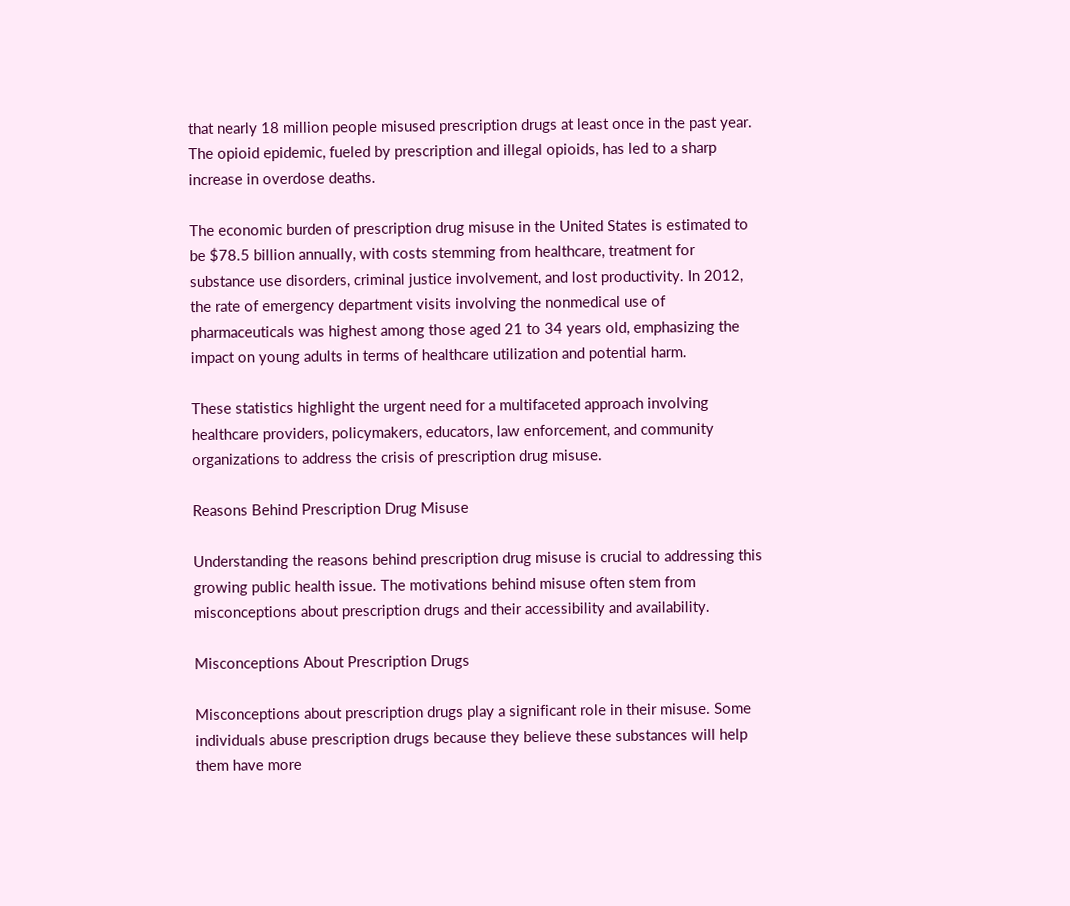that nearly 18 million people misused prescription drugs at least once in the past year. The opioid epidemic, fueled by prescription and illegal opioids, has led to a sharp increase in overdose deaths.

The economic burden of prescription drug misuse in the United States is estimated to be $78.5 billion annually, with costs stemming from healthcare, treatment for substance use disorders, criminal justice involvement, and lost productivity. In 2012, the rate of emergency department visits involving the nonmedical use of pharmaceuticals was highest among those aged 21 to 34 years old, emphasizing the impact on young adults in terms of healthcare utilization and potential harm.

These statistics highlight the urgent need for a multifaceted approach involving healthcare providers, policymakers, educators, law enforcement, and community organizations to address the crisis of prescription drug misuse.

Reasons Behind Prescription Drug Misuse

Understanding the reasons behind prescription drug misuse is crucial to addressing this growing public health issue. The motivations behind misuse often stem from misconceptions about prescription drugs and their accessibility and availability.

Misconceptions About Prescription Drugs

Misconceptions about prescription drugs play a significant role in their misuse. Some individuals abuse prescription drugs because they believe these substances will help them have more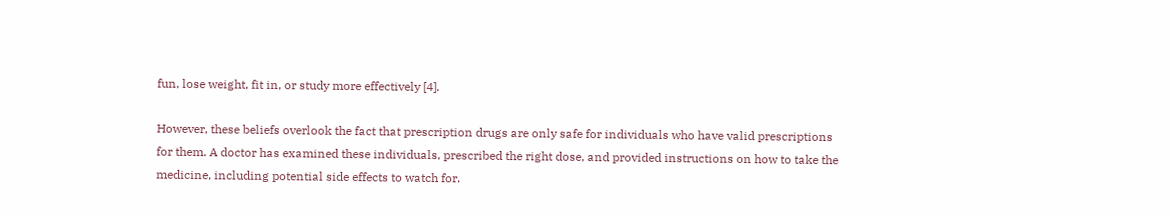fun, lose weight, fit in, or study more effectively [4].

However, these beliefs overlook the fact that prescription drugs are only safe for individuals who have valid prescriptions for them. A doctor has examined these individuals, prescribed the right dose, and provided instructions on how to take the medicine, including potential side effects to watch for.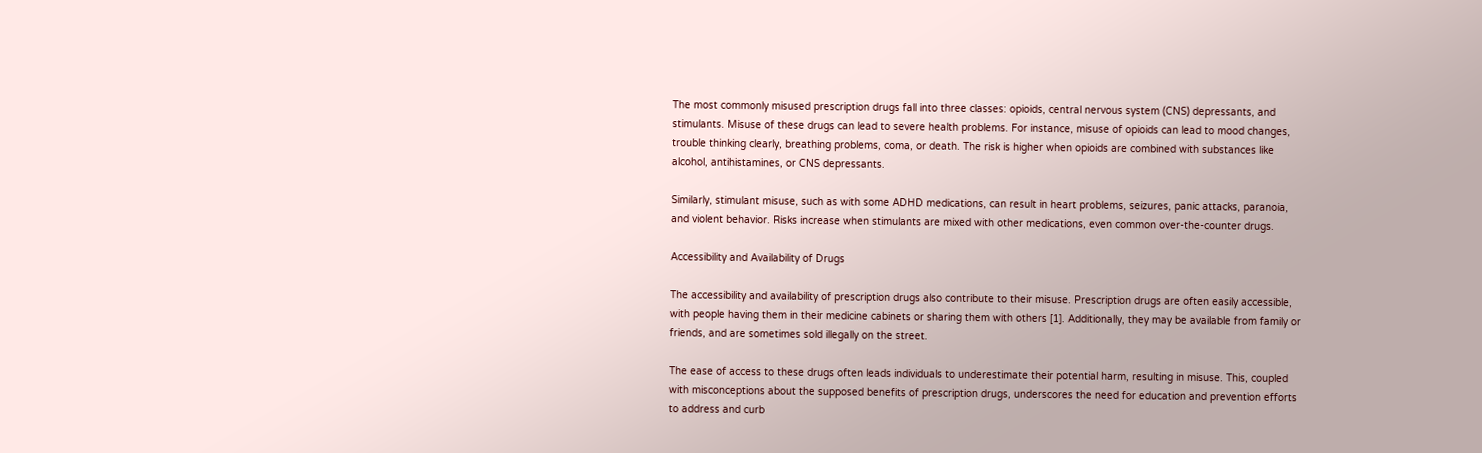The most commonly misused prescription drugs fall into three classes: opioids, central nervous system (CNS) depressants, and stimulants. Misuse of these drugs can lead to severe health problems. For instance, misuse of opioids can lead to mood changes, trouble thinking clearly, breathing problems, coma, or death. The risk is higher when opioids are combined with substances like alcohol, antihistamines, or CNS depressants.

Similarly, stimulant misuse, such as with some ADHD medications, can result in heart problems, seizures, panic attacks, paranoia, and violent behavior. Risks increase when stimulants are mixed with other medications, even common over-the-counter drugs.

Accessibility and Availability of Drugs

The accessibility and availability of prescription drugs also contribute to their misuse. Prescription drugs are often easily accessible, with people having them in their medicine cabinets or sharing them with others [1]. Additionally, they may be available from family or friends, and are sometimes sold illegally on the street.

The ease of access to these drugs often leads individuals to underestimate their potential harm, resulting in misuse. This, coupled with misconceptions about the supposed benefits of prescription drugs, underscores the need for education and prevention efforts to address and curb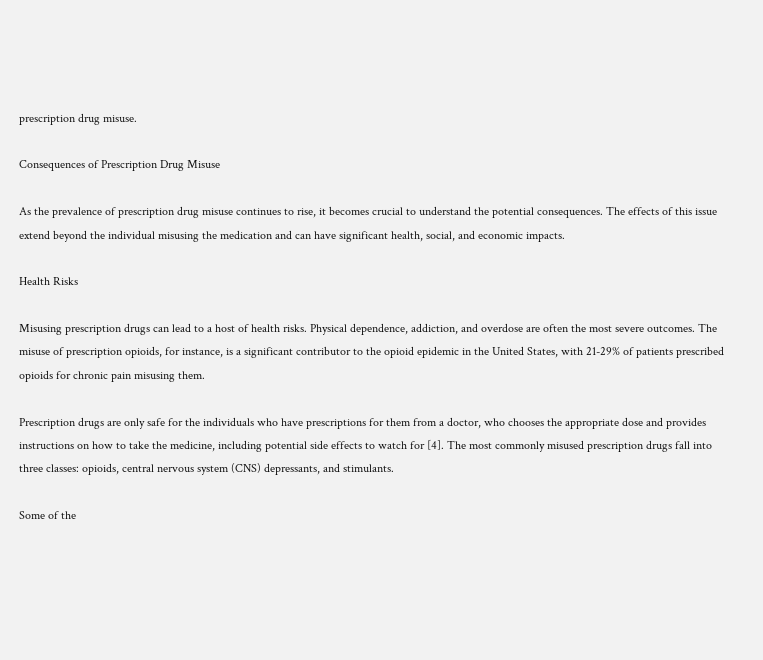prescription drug misuse.

Consequences of Prescription Drug Misuse

As the prevalence of prescription drug misuse continues to rise, it becomes crucial to understand the potential consequences. The effects of this issue extend beyond the individual misusing the medication and can have significant health, social, and economic impacts.

Health Risks

Misusing prescription drugs can lead to a host of health risks. Physical dependence, addiction, and overdose are often the most severe outcomes. The misuse of prescription opioids, for instance, is a significant contributor to the opioid epidemic in the United States, with 21-29% of patients prescribed opioids for chronic pain misusing them.

Prescription drugs are only safe for the individuals who have prescriptions for them from a doctor, who chooses the appropriate dose and provides instructions on how to take the medicine, including potential side effects to watch for [4]. The most commonly misused prescription drugs fall into three classes: opioids, central nervous system (CNS) depressants, and stimulants.

Some of the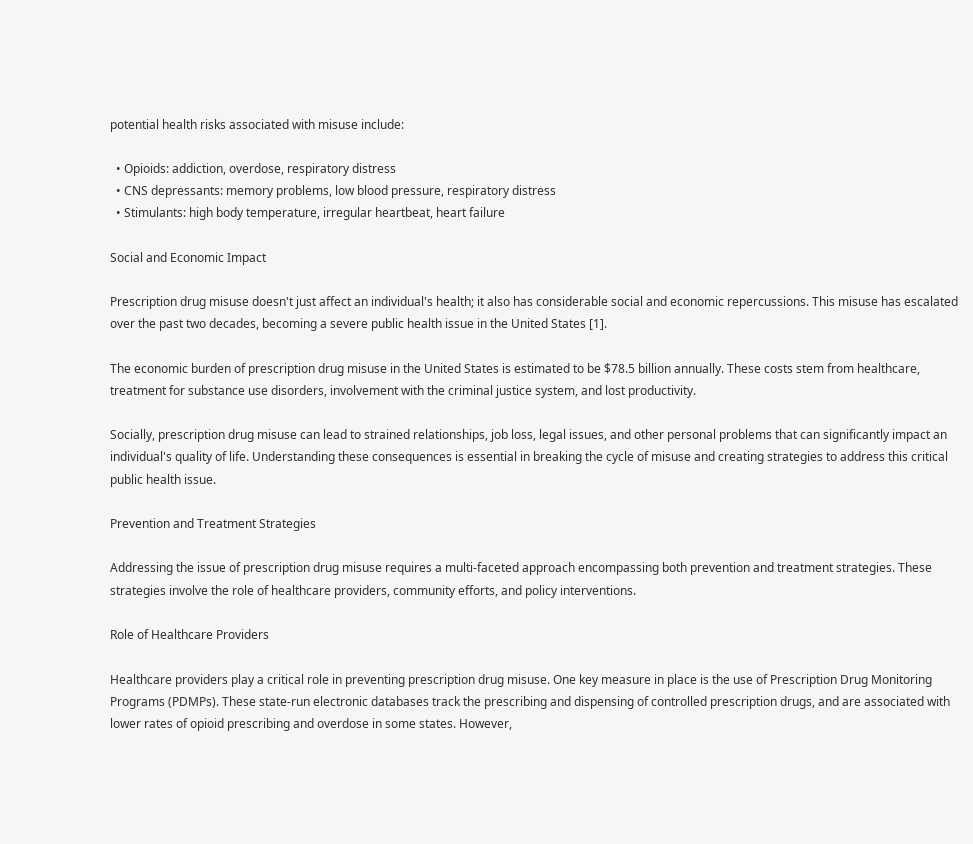potential health risks associated with misuse include:

  • Opioids: addiction, overdose, respiratory distress
  • CNS depressants: memory problems, low blood pressure, respiratory distress
  • Stimulants: high body temperature, irregular heartbeat, heart failure

Social and Economic Impact

Prescription drug misuse doesn't just affect an individual's health; it also has considerable social and economic repercussions. This misuse has escalated over the past two decades, becoming a severe public health issue in the United States [1].

The economic burden of prescription drug misuse in the United States is estimated to be $78.5 billion annually. These costs stem from healthcare, treatment for substance use disorders, involvement with the criminal justice system, and lost productivity.

Socially, prescription drug misuse can lead to strained relationships, job loss, legal issues, and other personal problems that can significantly impact an individual's quality of life. Understanding these consequences is essential in breaking the cycle of misuse and creating strategies to address this critical public health issue.

Prevention and Treatment Strategies

Addressing the issue of prescription drug misuse requires a multi-faceted approach encompassing both prevention and treatment strategies. These strategies involve the role of healthcare providers, community efforts, and policy interventions.

Role of Healthcare Providers

Healthcare providers play a critical role in preventing prescription drug misuse. One key measure in place is the use of Prescription Drug Monitoring Programs (PDMPs). These state-run electronic databases track the prescribing and dispensing of controlled prescription drugs, and are associated with lower rates of opioid prescribing and overdose in some states. However,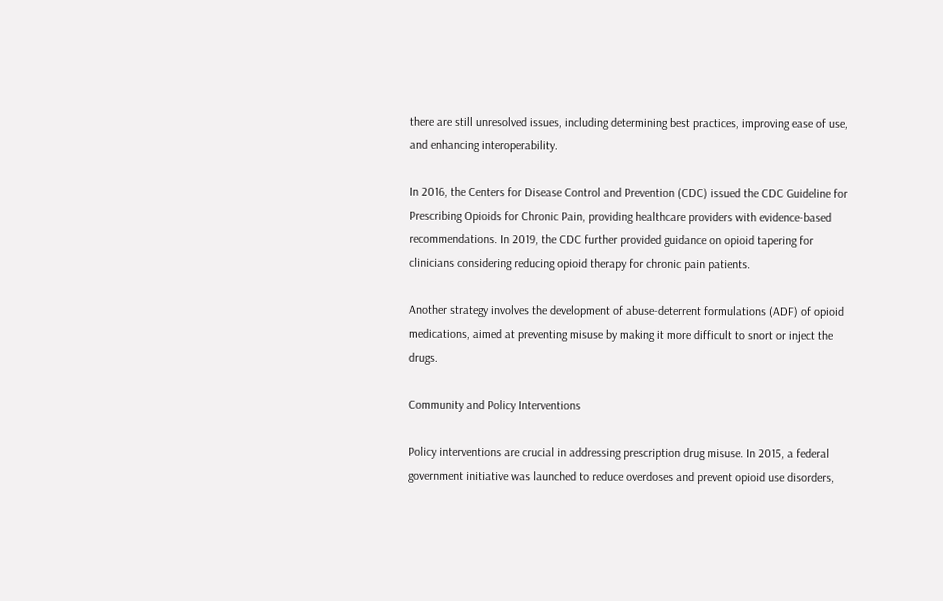there are still unresolved issues, including determining best practices, improving ease of use, and enhancing interoperability.

In 2016, the Centers for Disease Control and Prevention (CDC) issued the CDC Guideline for Prescribing Opioids for Chronic Pain, providing healthcare providers with evidence-based recommendations. In 2019, the CDC further provided guidance on opioid tapering for clinicians considering reducing opioid therapy for chronic pain patients.

Another strategy involves the development of abuse-deterrent formulations (ADF) of opioid medications, aimed at preventing misuse by making it more difficult to snort or inject the drugs.

Community and Policy Interventions

Policy interventions are crucial in addressing prescription drug misuse. In 2015, a federal government initiative was launched to reduce overdoses and prevent opioid use disorders,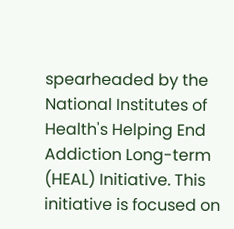spearheaded by the National Institutes of Health's Helping End Addiction Long-term (HEAL) Initiative. This initiative is focused on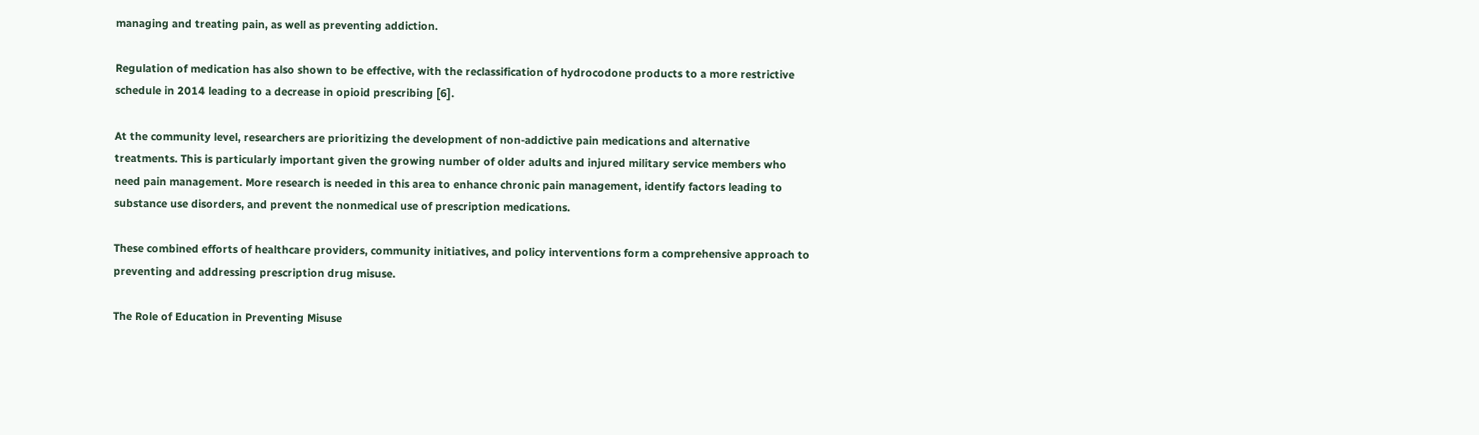managing and treating pain, as well as preventing addiction.

Regulation of medication has also shown to be effective, with the reclassification of hydrocodone products to a more restrictive schedule in 2014 leading to a decrease in opioid prescribing [6].

At the community level, researchers are prioritizing the development of non-addictive pain medications and alternative treatments. This is particularly important given the growing number of older adults and injured military service members who need pain management. More research is needed in this area to enhance chronic pain management, identify factors leading to substance use disorders, and prevent the nonmedical use of prescription medications.

These combined efforts of healthcare providers, community initiatives, and policy interventions form a comprehensive approach to preventing and addressing prescription drug misuse.

The Role of Education in Preventing Misuse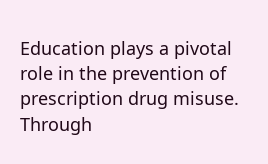Education plays a pivotal role in the prevention of prescription drug misuse. Through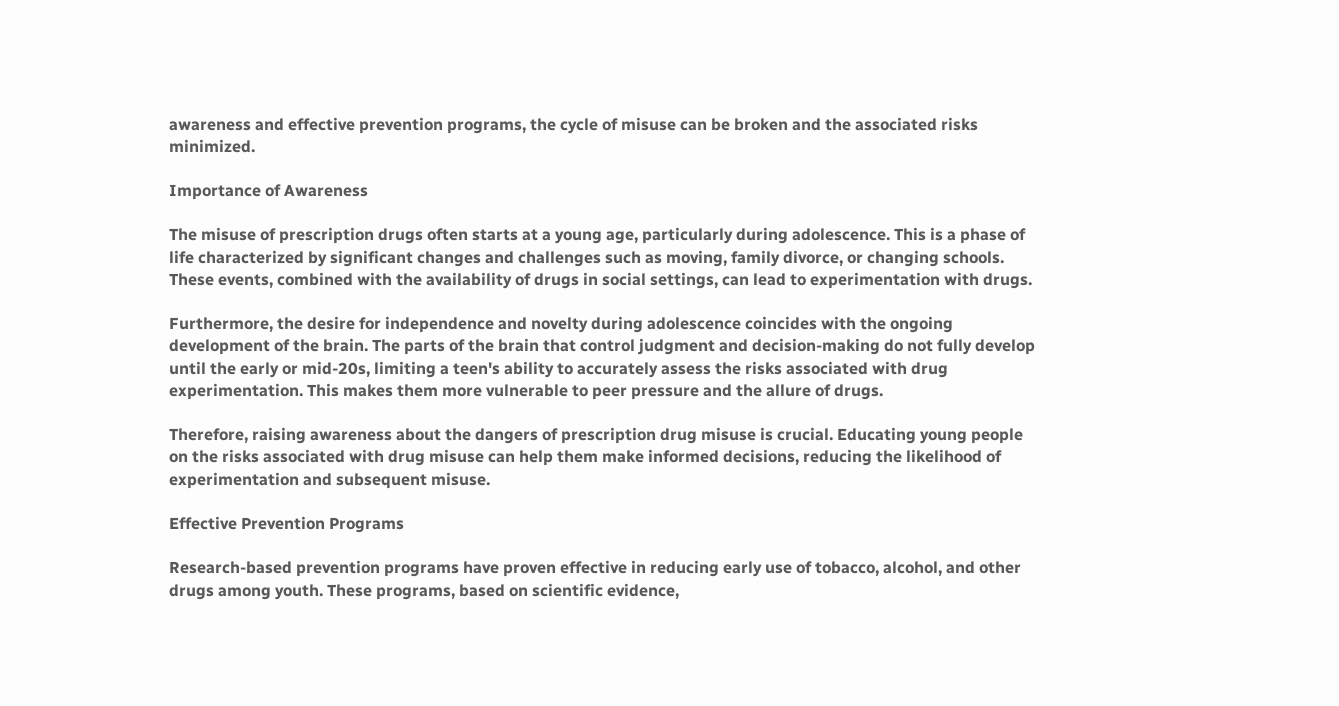awareness and effective prevention programs, the cycle of misuse can be broken and the associated risks minimized.

Importance of Awareness

The misuse of prescription drugs often starts at a young age, particularly during adolescence. This is a phase of life characterized by significant changes and challenges such as moving, family divorce, or changing schools. These events, combined with the availability of drugs in social settings, can lead to experimentation with drugs.

Furthermore, the desire for independence and novelty during adolescence coincides with the ongoing development of the brain. The parts of the brain that control judgment and decision-making do not fully develop until the early or mid-20s, limiting a teen's ability to accurately assess the risks associated with drug experimentation. This makes them more vulnerable to peer pressure and the allure of drugs.

Therefore, raising awareness about the dangers of prescription drug misuse is crucial. Educating young people on the risks associated with drug misuse can help them make informed decisions, reducing the likelihood of experimentation and subsequent misuse.

Effective Prevention Programs

Research-based prevention programs have proven effective in reducing early use of tobacco, alcohol, and other drugs among youth. These programs, based on scientific evidence,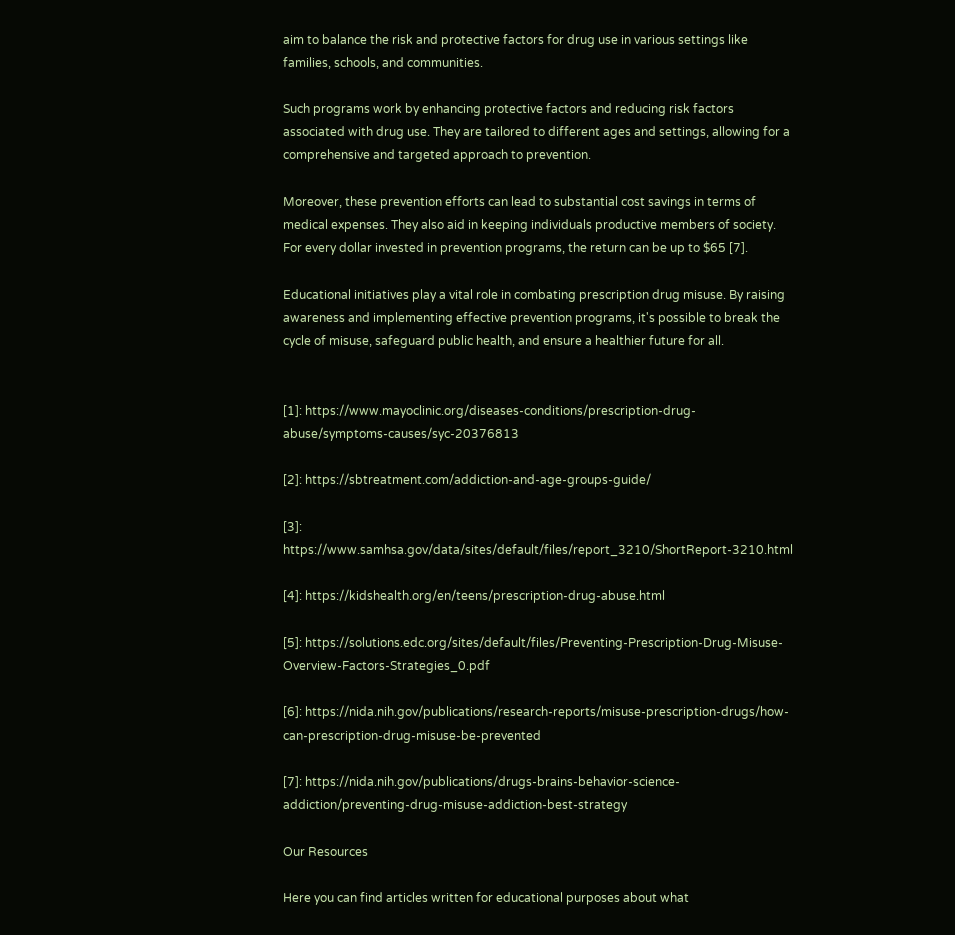aim to balance the risk and protective factors for drug use in various settings like families, schools, and communities.

Such programs work by enhancing protective factors and reducing risk factors associated with drug use. They are tailored to different ages and settings, allowing for a comprehensive and targeted approach to prevention.

Moreover, these prevention efforts can lead to substantial cost savings in terms of medical expenses. They also aid in keeping individuals productive members of society. For every dollar invested in prevention programs, the return can be up to $65 [7].

Educational initiatives play a vital role in combating prescription drug misuse. By raising awareness and implementing effective prevention programs, it's possible to break the cycle of misuse, safeguard public health, and ensure a healthier future for all.


[1]: https://www.mayoclinic.org/diseases-conditions/prescription-drug-abuse/symptoms-causes/syc-20376813

[2]: https://sbtreatment.com/addiction-and-age-groups-guide/

[3]: https://www.samhsa.gov/data/sites/default/files/report_3210/ShortReport-3210.html

[4]: https://kidshealth.org/en/teens/prescription-drug-abuse.html

[5]: https://solutions.edc.org/sites/default/files/Preventing-Prescription-Drug-Misuse-Overview-Factors-Strategies_0.pdf

[6]: https://nida.nih.gov/publications/research-reports/misuse-prescription-drugs/how-can-prescription-drug-misuse-be-prevented

[7]: https://nida.nih.gov/publications/drugs-brains-behavior-science-addiction/preventing-drug-misuse-addiction-best-strategy

Our Resources

Here you can find articles written for educational purposes about what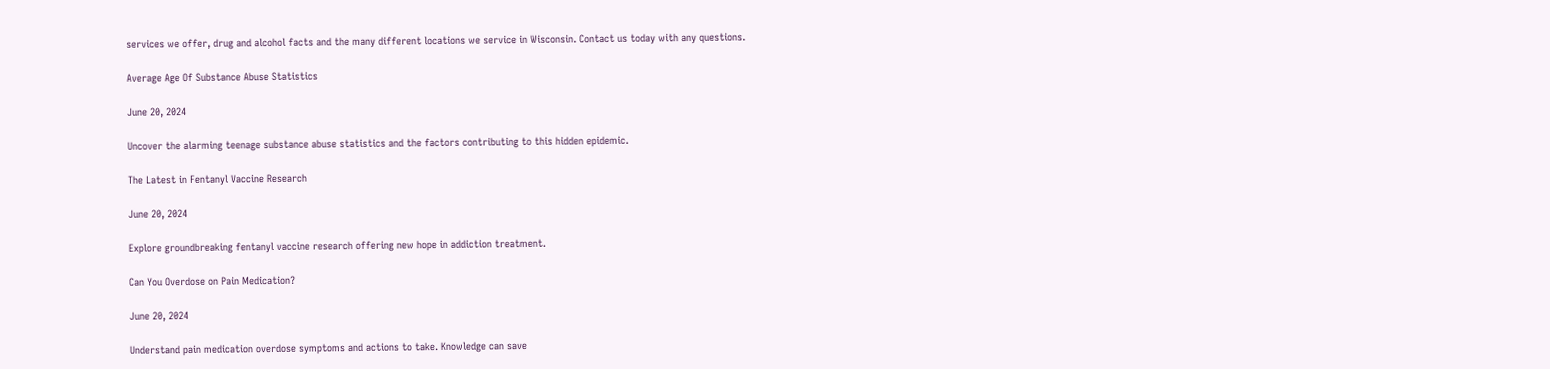services we offer, drug and alcohol facts and the many different locations we service in Wisconsin. Contact us today with any questions.

Average Age Of Substance Abuse Statistics

June 20, 2024

Uncover the alarming teenage substance abuse statistics and the factors contributing to this hidden epidemic.

The Latest in Fentanyl Vaccine Research

June 20, 2024

Explore groundbreaking fentanyl vaccine research offering new hope in addiction treatment.

Can You Overdose on Pain Medication?

June 20, 2024

Understand pain medication overdose symptoms and actions to take. Knowledge can save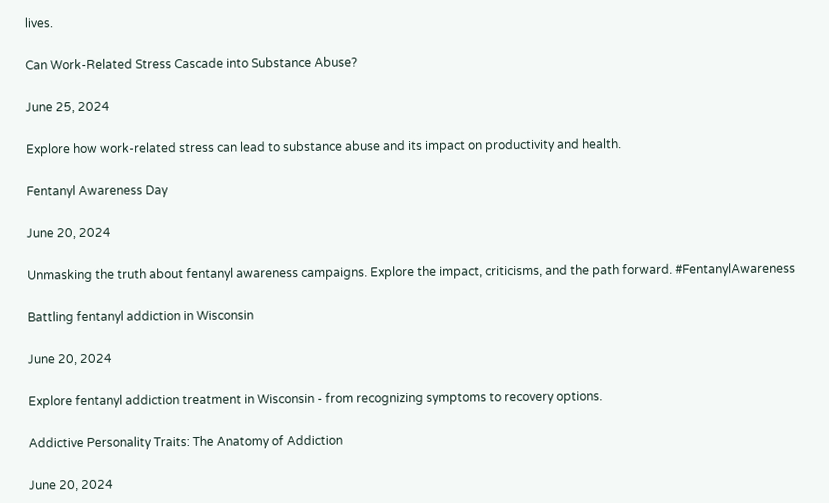lives.

Can Work-Related Stress Cascade into Substance Abuse?

June 25, 2024

Explore how work-related stress can lead to substance abuse and its impact on productivity and health.

Fentanyl Awareness Day

June 20, 2024

Unmasking the truth about fentanyl awareness campaigns. Explore the impact, criticisms, and the path forward. #FentanylAwareness

Battling fentanyl addiction in Wisconsin

June 20, 2024

Explore fentanyl addiction treatment in Wisconsin - from recognizing symptoms to recovery options.

Addictive Personality Traits: The Anatomy of Addiction

June 20, 2024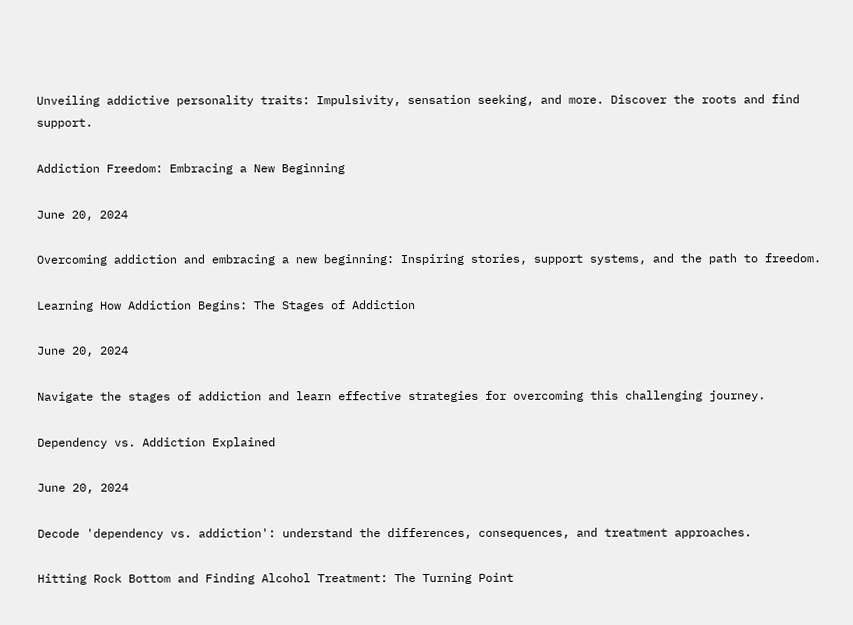Unveiling addictive personality traits: Impulsivity, sensation seeking, and more. Discover the roots and find support.

Addiction Freedom: Embracing a New Beginning

June 20, 2024

Overcoming addiction and embracing a new beginning: Inspiring stories, support systems, and the path to freedom.

Learning How Addiction Begins: The Stages of Addiction

June 20, 2024

Navigate the stages of addiction and learn effective strategies for overcoming this challenging journey.

Dependency vs. Addiction Explained

June 20, 2024

Decode 'dependency vs. addiction': understand the differences, consequences, and treatment approaches.

Hitting Rock Bottom and Finding Alcohol Treatment: The Turning Point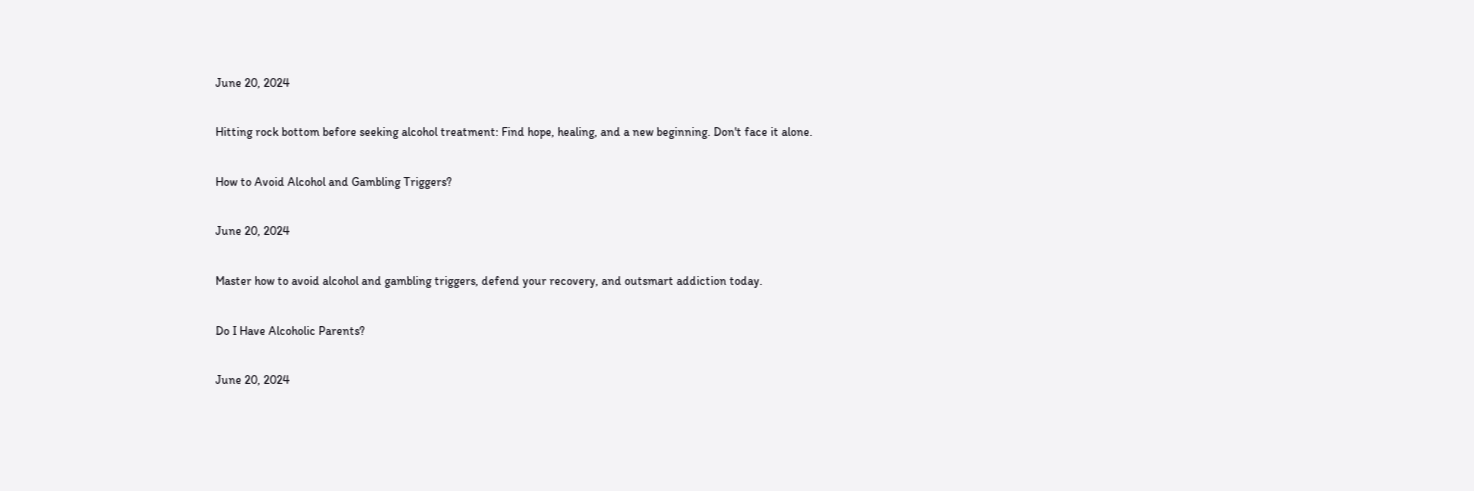June 20, 2024

Hitting rock bottom before seeking alcohol treatment: Find hope, healing, and a new beginning. Don't face it alone.

How to Avoid Alcohol and Gambling Triggers?

June 20, 2024

Master how to avoid alcohol and gambling triggers, defend your recovery, and outsmart addiction today.

Do I Have Alcoholic Parents?

June 20, 2024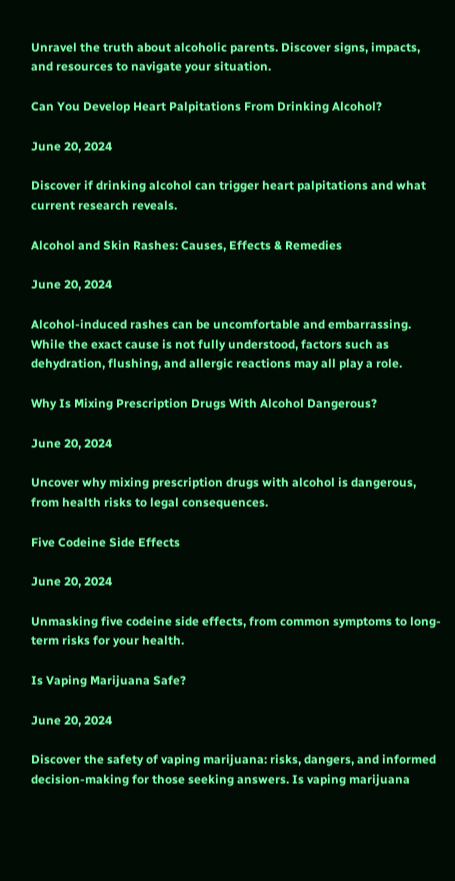Unravel the truth about alcoholic parents. Discover signs, impacts, and resources to navigate your situation.

Can You Develop Heart Palpitations From Drinking Alcohol?

June 20, 2024

Discover if drinking alcohol can trigger heart palpitations and what current research reveals.

Alcohol and Skin Rashes: Causes, Effects & Remedies

June 20, 2024

Alcohol-induced rashes can be uncomfortable and embarrassing. While the exact cause is not fully understood, factors such as dehydration, flushing, and allergic reactions may all play a role.

Why Is Mixing Prescription Drugs With Alcohol Dangerous?

June 20, 2024

Uncover why mixing prescription drugs with alcohol is dangerous, from health risks to legal consequences.

Five Codeine Side Effects

June 20, 2024

Unmasking five codeine side effects, from common symptoms to long-term risks for your health.

Is Vaping Marijuana Safe?

June 20, 2024

Discover the safety of vaping marijuana: risks, dangers, and informed decision-making for those seeking answers. Is vaping marijuana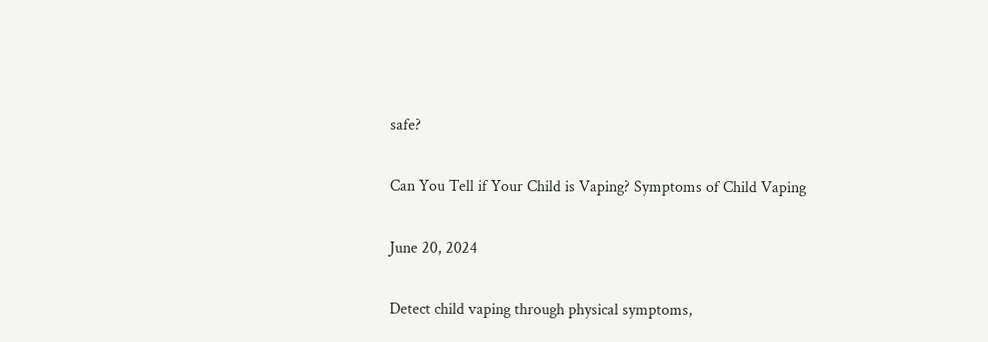safe?

Can You Tell if Your Child is Vaping? Symptoms of Child Vaping

June 20, 2024

Detect child vaping through physical symptoms,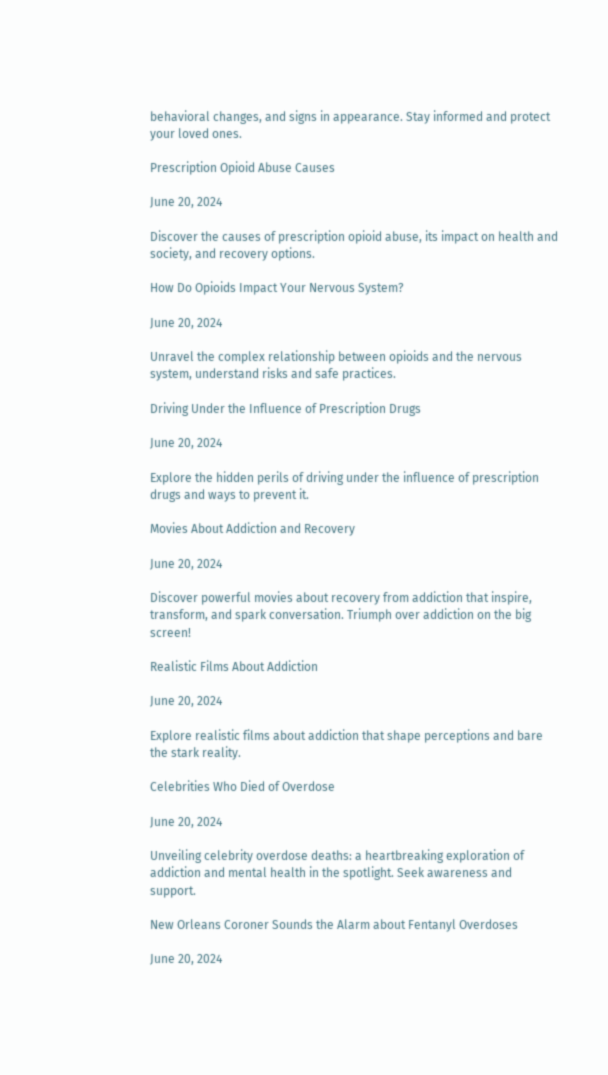behavioral changes, and signs in appearance. Stay informed and protect your loved ones.

Prescription Opioid Abuse Causes

June 20, 2024

Discover the causes of prescription opioid abuse, its impact on health and society, and recovery options.

How Do Opioids Impact Your Nervous System?

June 20, 2024

Unravel the complex relationship between opioids and the nervous system, understand risks and safe practices.

Driving Under the Influence of Prescription Drugs

June 20, 2024

Explore the hidden perils of driving under the influence of prescription drugs and ways to prevent it.

Movies About Addiction and Recovery

June 20, 2024

Discover powerful movies about recovery from addiction that inspire, transform, and spark conversation. Triumph over addiction on the big screen!

Realistic Films About Addiction

June 20, 2024

Explore realistic films about addiction that shape perceptions and bare the stark reality.

Celebrities Who Died of Overdose

June 20, 2024

Unveiling celebrity overdose deaths: a heartbreaking exploration of addiction and mental health in the spotlight. Seek awareness and support.

New Orleans Coroner Sounds the Alarm about Fentanyl Overdoses

June 20, 2024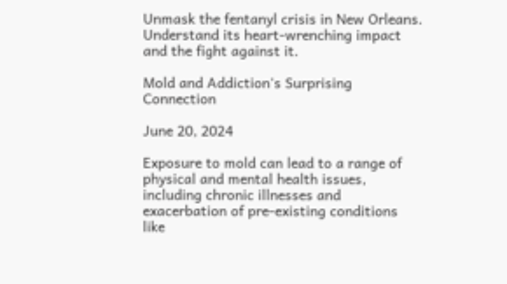Unmask the fentanyl crisis in New Orleans. Understand its heart-wrenching impact and the fight against it.

Mold and Addiction's Surprising Connection

June 20, 2024

Exposure to mold can lead to a range of physical and mental health issues, including chronic illnesses and exacerbation of pre-existing conditions like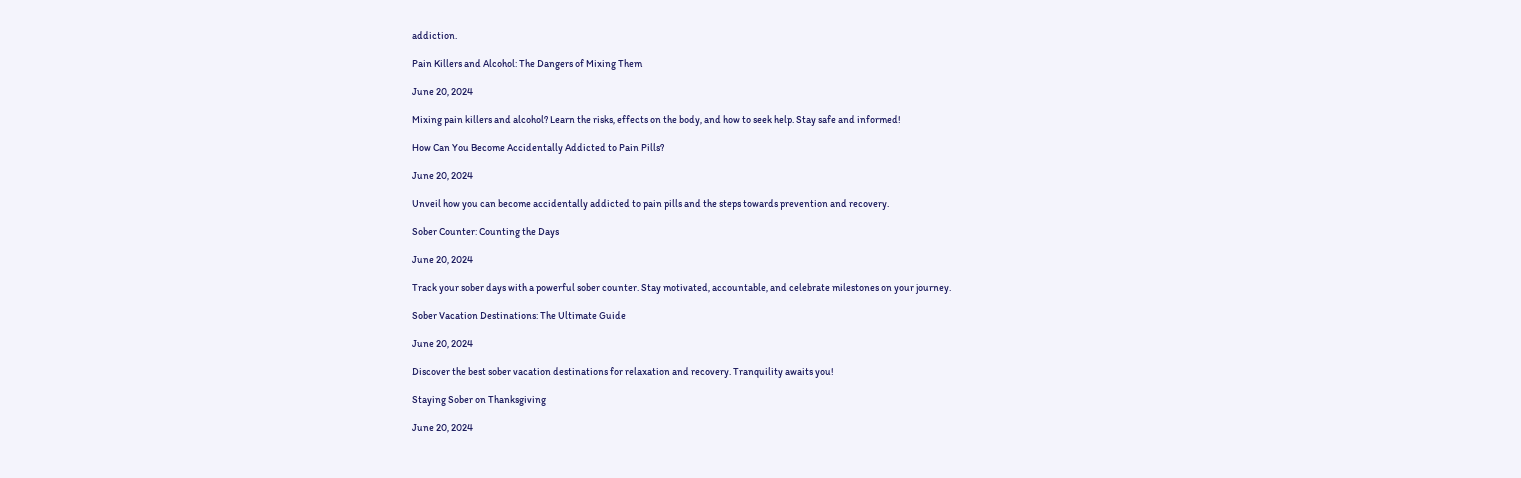addiction.

Pain Killers and Alcohol: The Dangers of Mixing Them

June 20, 2024

Mixing pain killers and alcohol? Learn the risks, effects on the body, and how to seek help. Stay safe and informed!

How Can You Become Accidentally Addicted to Pain Pills?

June 20, 2024

Unveil how you can become accidentally addicted to pain pills and the steps towards prevention and recovery.

Sober Counter: Counting the Days

June 20, 2024

Track your sober days with a powerful sober counter. Stay motivated, accountable, and celebrate milestones on your journey.

Sober Vacation Destinations: The Ultimate Guide

June 20, 2024

Discover the best sober vacation destinations for relaxation and recovery. Tranquility awaits you!

Staying Sober on Thanksgiving

June 20, 2024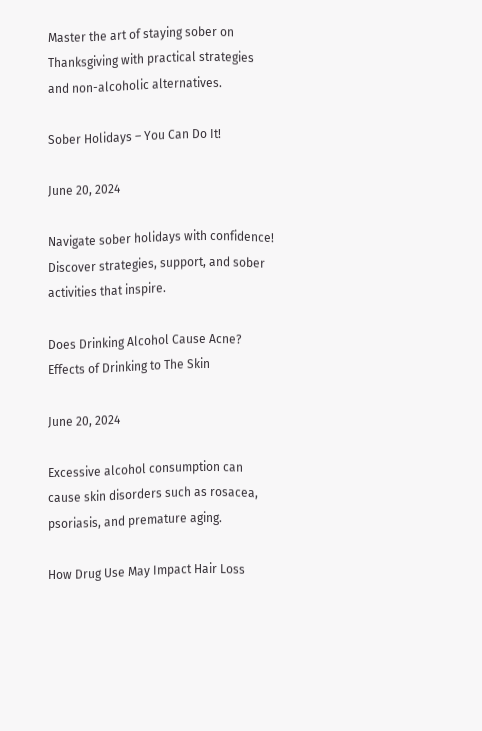Master the art of staying sober on Thanksgiving with practical strategies and non-alcoholic alternatives.

Sober Holidays – You Can Do It!

June 20, 2024

Navigate sober holidays with confidence! Discover strategies, support, and sober activities that inspire.

Does Drinking Alcohol Cause Acne? Effects of Drinking to The Skin

June 20, 2024

Excessive alcohol consumption can cause skin disorders such as rosacea, psoriasis, and premature aging.

How Drug Use May Impact Hair Loss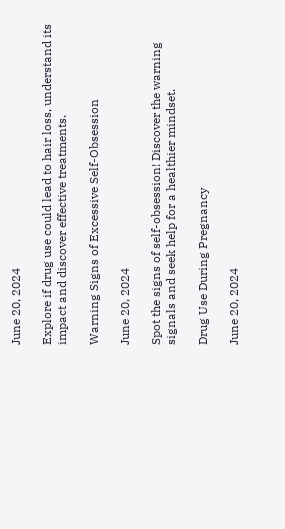June 20, 2024

Explore if drug use could lead to hair loss, understand its impact and discover effective treatments.

Warning Signs of Excessive Self-Obsession

June 20, 2024

Spot the signs of self-obsession! Discover the warning signals and seek help for a healthier mindset.

Drug Use During Pregnancy

June 20, 2024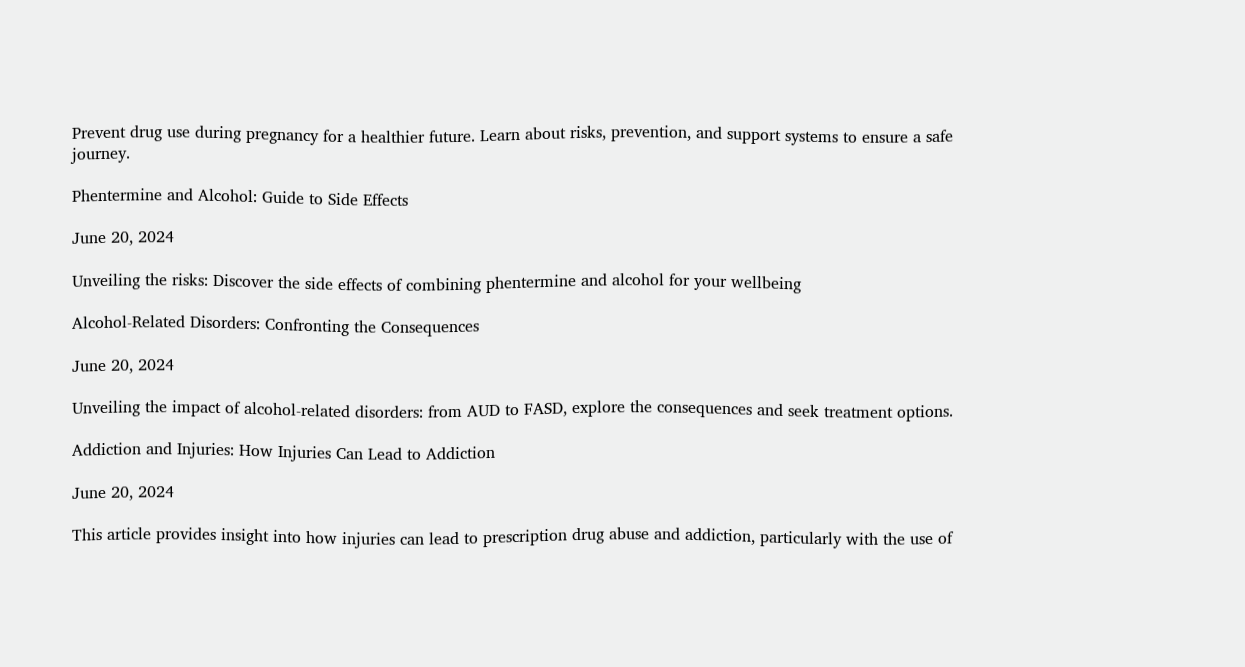Prevent drug use during pregnancy for a healthier future. Learn about risks, prevention, and support systems to ensure a safe journey.

Phentermine and Alcohol: Guide to Side Effects

June 20, 2024

Unveiling the risks: Discover the side effects of combining phentermine and alcohol for your wellbeing

Alcohol-Related Disorders: Confronting the Consequences

June 20, 2024

Unveiling the impact of alcohol-related disorders: from AUD to FASD, explore the consequences and seek treatment options.

Addiction and Injuries: How Injuries Can Lead to Addiction

June 20, 2024

This article provides insight into how injuries can lead to prescription drug abuse and addiction, particularly with the use of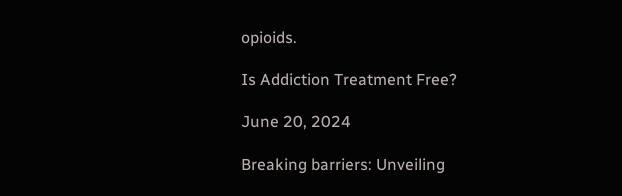opioids.

Is Addiction Treatment Free?

June 20, 2024

Breaking barriers: Unveiling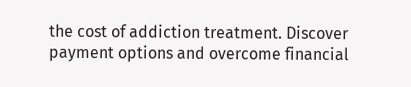the cost of addiction treatment. Discover payment options and overcome financial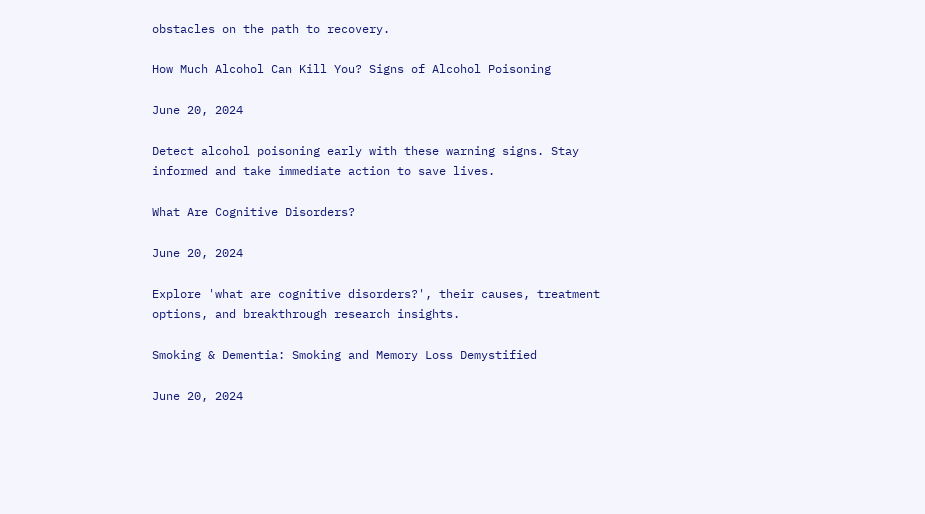obstacles on the path to recovery.

How Much Alcohol Can Kill You? Signs of Alcohol Poisoning

June 20, 2024

Detect alcohol poisoning early with these warning signs. Stay informed and take immediate action to save lives.

What Are Cognitive Disorders?

June 20, 2024

Explore 'what are cognitive disorders?', their causes, treatment options, and breakthrough research insights.

Smoking & Dementia: Smoking and Memory Loss Demystified

June 20, 2024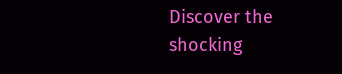Discover the shocking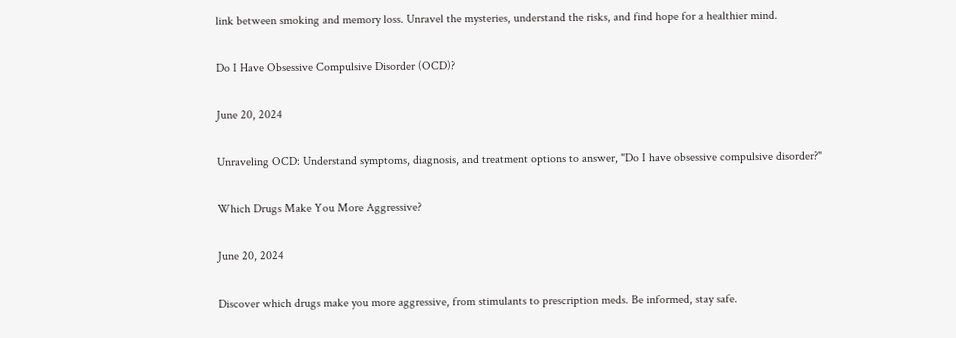link between smoking and memory loss. Unravel the mysteries, understand the risks, and find hope for a healthier mind.

Do I Have Obsessive Compulsive Disorder (OCD)?

June 20, 2024

Unraveling OCD: Understand symptoms, diagnosis, and treatment options to answer, "Do I have obsessive compulsive disorder?"

Which Drugs Make You More Aggressive?

June 20, 2024

Discover which drugs make you more aggressive, from stimulants to prescription meds. Be informed, stay safe.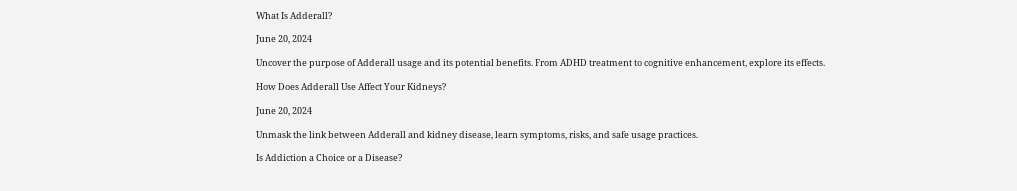What Is Adderall?

June 20, 2024

Uncover the purpose of Adderall usage and its potential benefits. From ADHD treatment to cognitive enhancement, explore its effects.

How Does Adderall Use Affect Your Kidneys?

June 20, 2024

Unmask the link between Adderall and kidney disease, learn symptoms, risks, and safe usage practices.

Is Addiction a Choice or a Disease?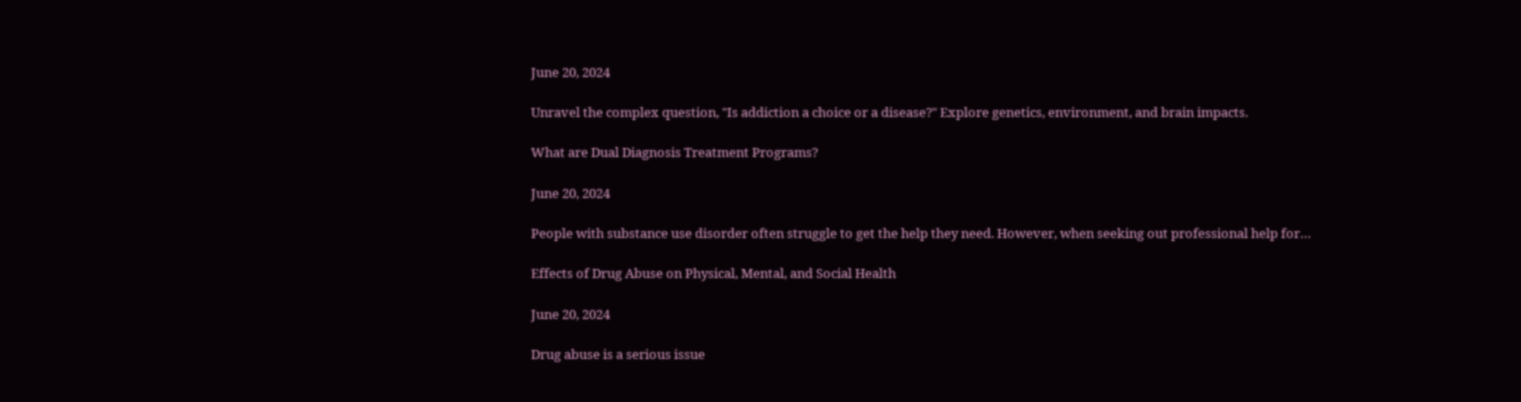June 20, 2024

Unravel the complex question, "Is addiction a choice or a disease?" Explore genetics, environment, and brain impacts.

What are Dual Diagnosis Treatment Programs?

June 20, 2024

People with substance use disorder often struggle to get the help they need. However, when seeking out professional help for…

Effects of Drug Abuse on Physical, Mental, and Social Health

June 20, 2024

Drug abuse is a serious issue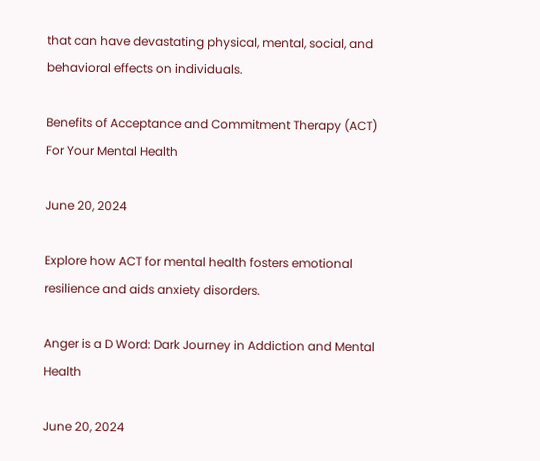that can have devastating physical, mental, social, and behavioral effects on individuals.

Benefits of Acceptance and Commitment Therapy (ACT) For Your Mental Health

June 20, 2024

Explore how ACT for mental health fosters emotional resilience and aids anxiety disorders.

Anger is a D Word: Dark Journey in Addiction and Mental Health

June 20, 2024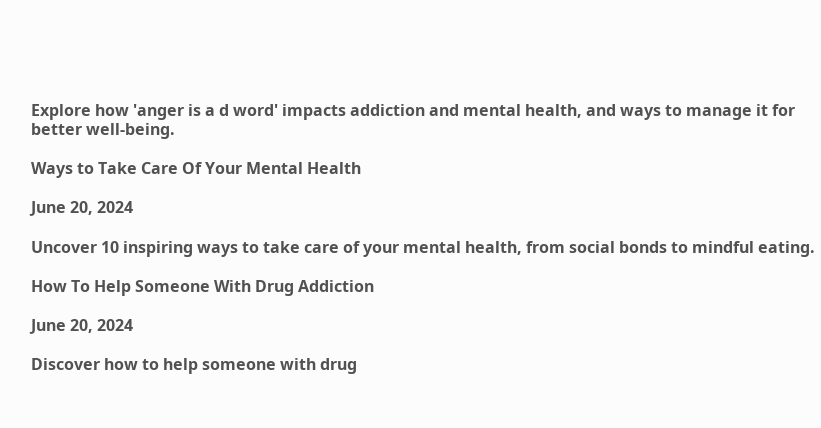Explore how 'anger is a d word' impacts addiction and mental health, and ways to manage it for better well-being.

Ways to Take Care Of Your Mental Health

June 20, 2024

Uncover 10 inspiring ways to take care of your mental health, from social bonds to mindful eating.

How To Help Someone With Drug Addiction

June 20, 2024

Discover how to help someone with drug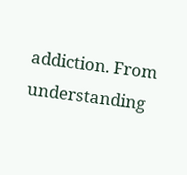addiction. From understanding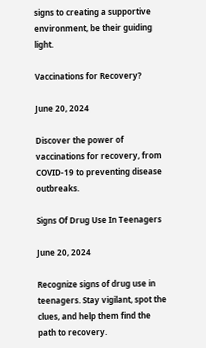signs to creating a supportive environment, be their guiding light.

Vaccinations for Recovery?

June 20, 2024

Discover the power of vaccinations for recovery, from COVID-19 to preventing disease outbreaks.

Signs Of Drug Use In Teenagers

June 20, 2024

Recognize signs of drug use in teenagers. Stay vigilant, spot the clues, and help them find the path to recovery.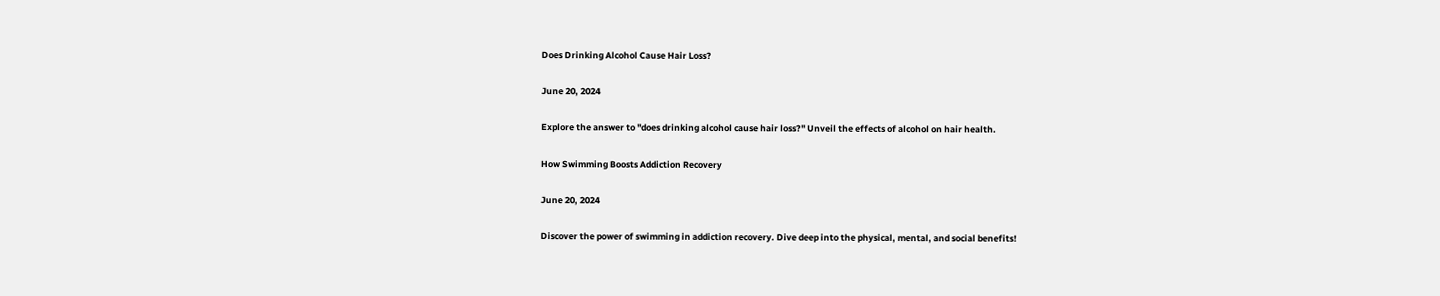Does Drinking Alcohol Cause Hair Loss?

June 20, 2024

Explore the answer to "does drinking alcohol cause hair loss?" Unveil the effects of alcohol on hair health.

How Swimming Boosts Addiction Recovery

June 20, 2024

Discover the power of swimming in addiction recovery. Dive deep into the physical, mental, and social benefits!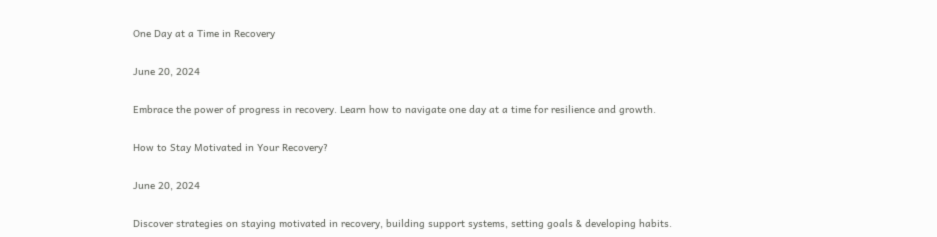One Day at a Time in Recovery

June 20, 2024

Embrace the power of progress in recovery. Learn how to navigate one day at a time for resilience and growth.

How to Stay Motivated in Your Recovery?

June 20, 2024

Discover strategies on staying motivated in recovery, building support systems, setting goals & developing habits.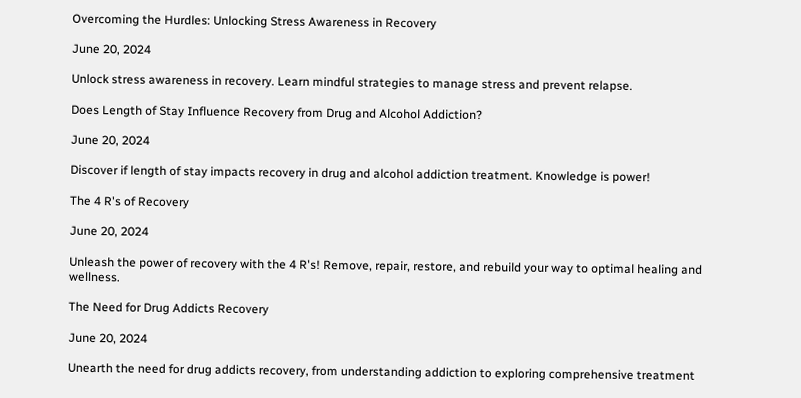Overcoming the Hurdles: Unlocking Stress Awareness in Recovery

June 20, 2024

Unlock stress awareness in recovery. Learn mindful strategies to manage stress and prevent relapse.

Does Length of Stay Influence Recovery from Drug and Alcohol Addiction?

June 20, 2024

Discover if length of stay impacts recovery in drug and alcohol addiction treatment. Knowledge is power!

The 4 R's of Recovery

June 20, 2024

Unleash the power of recovery with the 4 R's! Remove, repair, restore, and rebuild your way to optimal healing and wellness.

The Need for Drug Addicts Recovery

June 20, 2024

Unearth the need for drug addicts recovery, from understanding addiction to exploring comprehensive treatment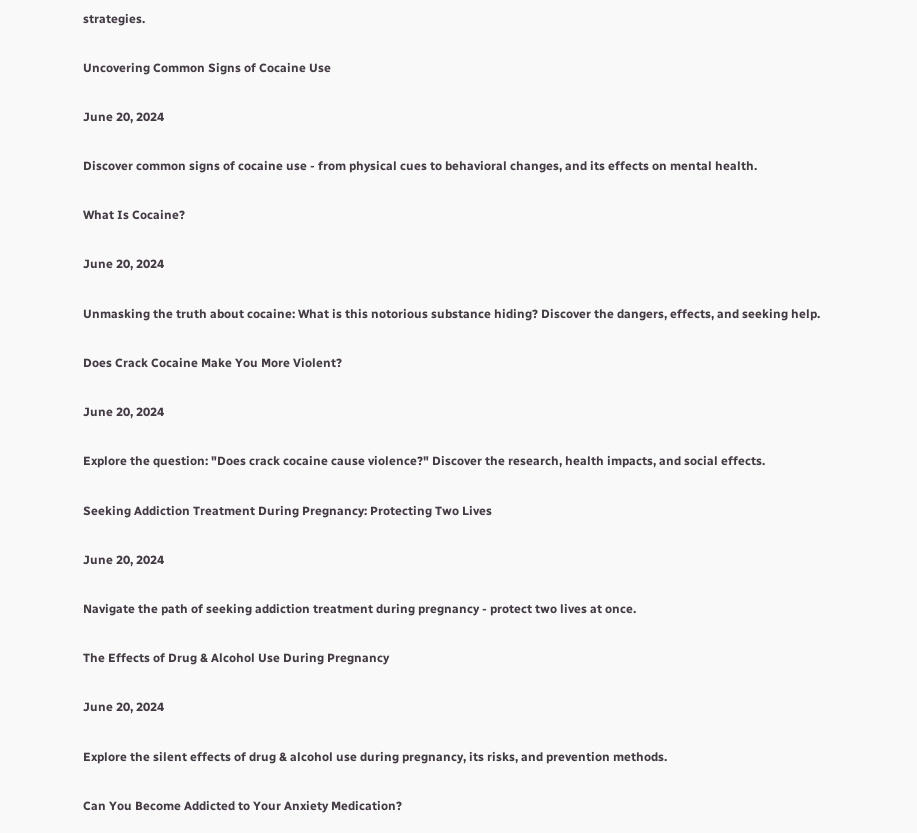strategies.

Uncovering Common Signs of Cocaine Use

June 20, 2024

Discover common signs of cocaine use - from physical cues to behavioral changes, and its effects on mental health.

What Is Cocaine?

June 20, 2024

Unmasking the truth about cocaine: What is this notorious substance hiding? Discover the dangers, effects, and seeking help.

Does Crack Cocaine Make You More Violent?

June 20, 2024

Explore the question: "Does crack cocaine cause violence?" Discover the research, health impacts, and social effects.

Seeking Addiction Treatment During Pregnancy: Protecting Two Lives

June 20, 2024

Navigate the path of seeking addiction treatment during pregnancy - protect two lives at once.

The Effects of Drug & Alcohol Use During Pregnancy

June 20, 2024

Explore the silent effects of drug & alcohol use during pregnancy, its risks, and prevention methods.

Can You Become Addicted to Your Anxiety Medication?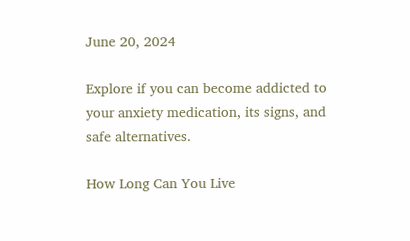June 20, 2024

Explore if you can become addicted to your anxiety medication, its signs, and safe alternatives.

How Long Can You Live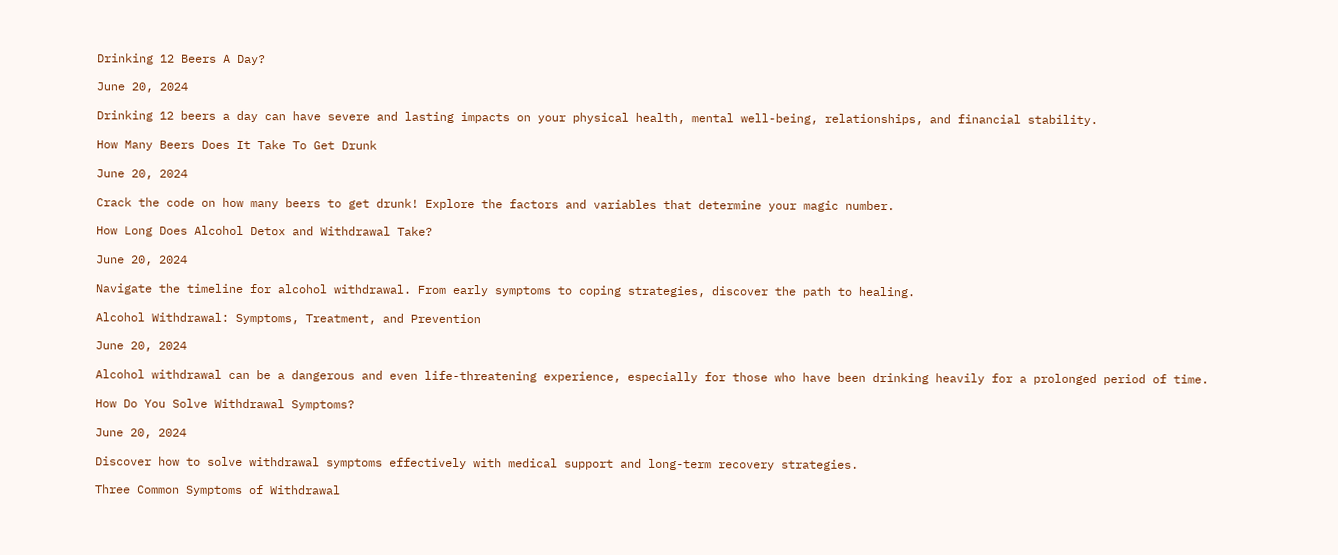Drinking 12 Beers A Day?

June 20, 2024

Drinking 12 beers a day can have severe and lasting impacts on your physical health, mental well-being, relationships, and financial stability.

How Many Beers Does It Take To Get Drunk

June 20, 2024

Crack the code on how many beers to get drunk! Explore the factors and variables that determine your magic number.

How Long Does Alcohol Detox and Withdrawal Take?

June 20, 2024

Navigate the timeline for alcohol withdrawal. From early symptoms to coping strategies, discover the path to healing.

Alcohol Withdrawal: Symptoms, Treatment, and Prevention

June 20, 2024

Alcohol withdrawal can be a dangerous and even life-threatening experience, especially for those who have been drinking heavily for a prolonged period of time.

How Do You Solve Withdrawal Symptoms?

June 20, 2024

Discover how to solve withdrawal symptoms effectively with medical support and long-term recovery strategies.

Three Common Symptoms of Withdrawal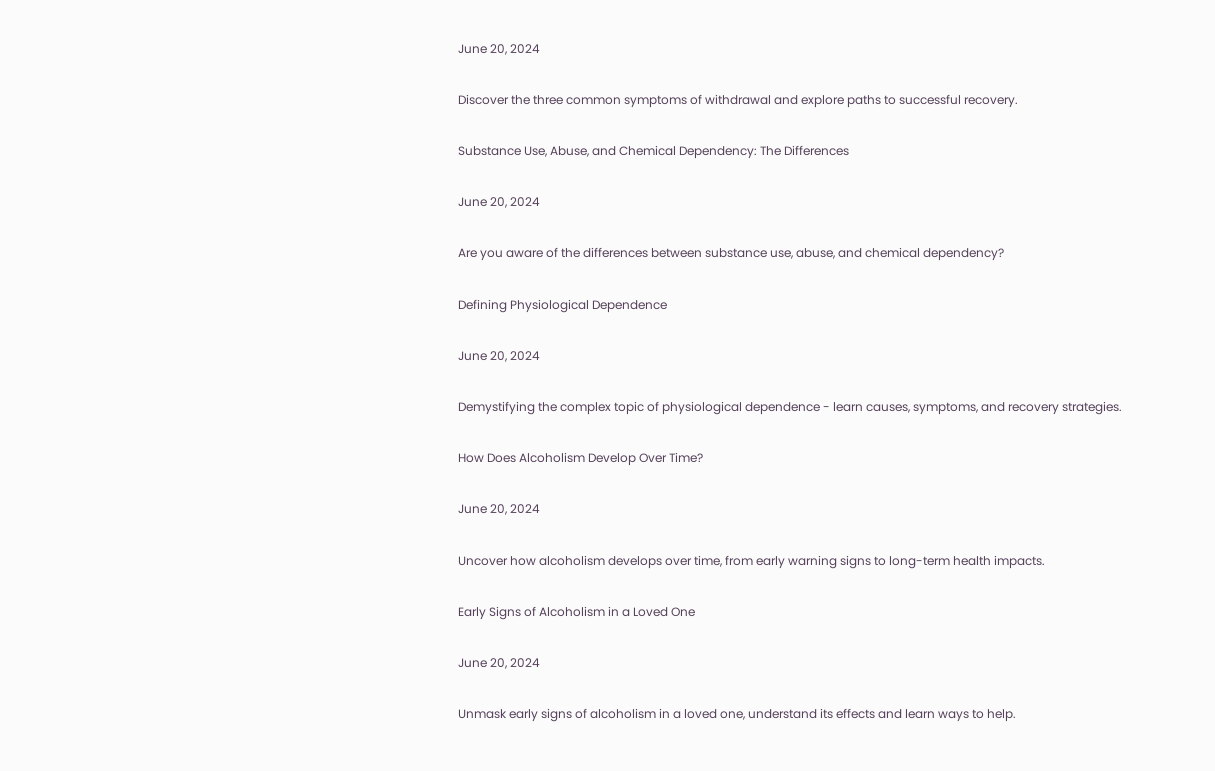June 20, 2024

Discover the three common symptoms of withdrawal and explore paths to successful recovery.

Substance Use, Abuse, and Chemical Dependency: The Differences

June 20, 2024

Are you aware of the differences between substance use, abuse, and chemical dependency?

Defining Physiological Dependence

June 20, 2024

Demystifying the complex topic of physiological dependence - learn causes, symptoms, and recovery strategies.

How Does Alcoholism Develop Over Time?

June 20, 2024

Uncover how alcoholism develops over time, from early warning signs to long-term health impacts.

Early Signs of Alcoholism in a Loved One

June 20, 2024

Unmask early signs of alcoholism in a loved one, understand its effects and learn ways to help.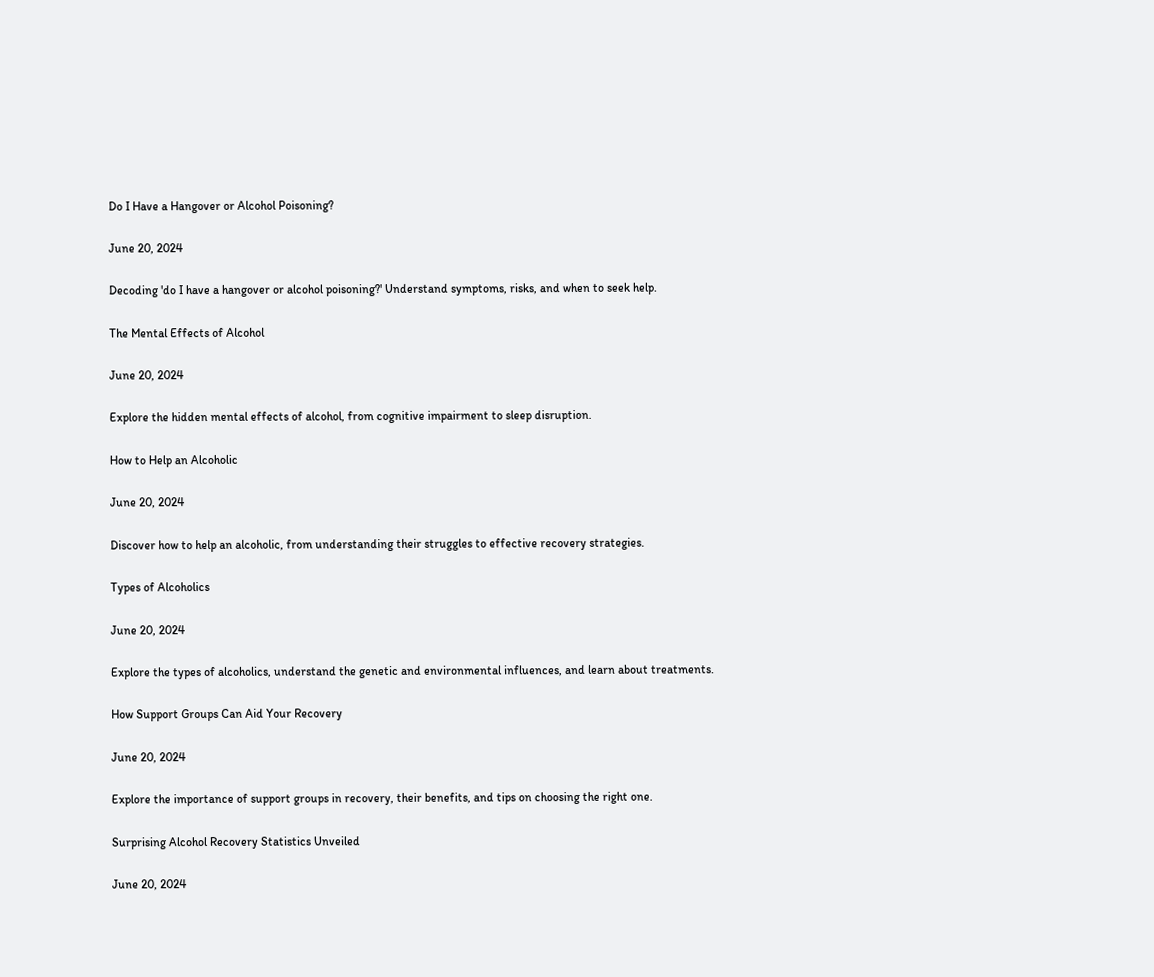Do I Have a Hangover or Alcohol Poisoning?

June 20, 2024

Decoding 'do I have a hangover or alcohol poisoning?' Understand symptoms, risks, and when to seek help.

The Mental Effects of Alcohol

June 20, 2024

Explore the hidden mental effects of alcohol, from cognitive impairment to sleep disruption.

How to Help an Alcoholic

June 20, 2024

Discover how to help an alcoholic, from understanding their struggles to effective recovery strategies.

Types of Alcoholics

June 20, 2024

Explore the types of alcoholics, understand the genetic and environmental influences, and learn about treatments.

How Support Groups Can Aid Your Recovery

June 20, 2024

Explore the importance of support groups in recovery, their benefits, and tips on choosing the right one.

Surprising Alcohol Recovery Statistics Unveiled

June 20, 2024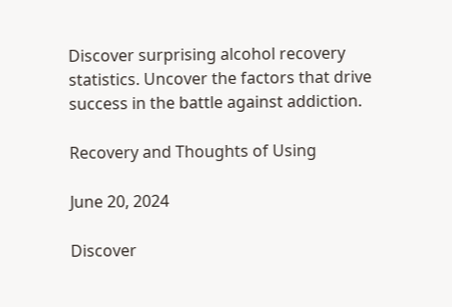Discover surprising alcohol recovery statistics. Uncover the factors that drive success in the battle against addiction.

Recovery and Thoughts of Using

June 20, 2024

Discover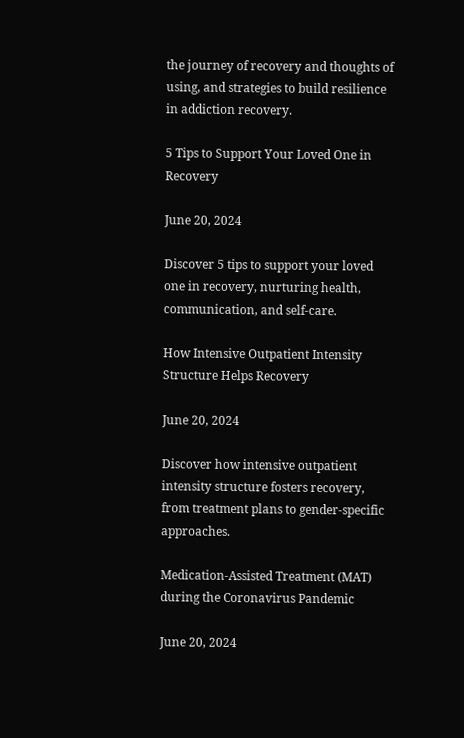the journey of recovery and thoughts of using, and strategies to build resilience in addiction recovery.

5 Tips to Support Your Loved One in Recovery

June 20, 2024

Discover 5 tips to support your loved one in recovery, nurturing health, communication, and self-care.

How Intensive Outpatient Intensity Structure Helps Recovery

June 20, 2024

Discover how intensive outpatient intensity structure fosters recovery, from treatment plans to gender-specific approaches.

Medication-Assisted Treatment (MAT) during the Coronavirus Pandemic

June 20, 2024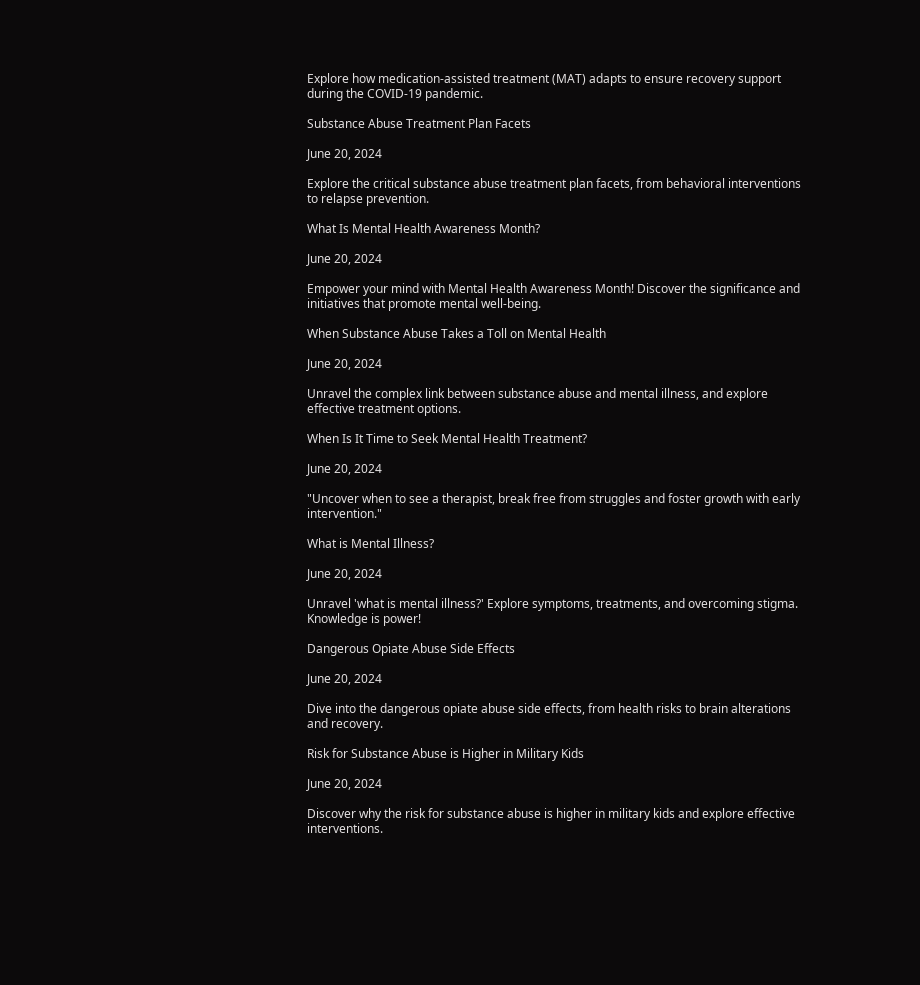Explore how medication-assisted treatment (MAT) adapts to ensure recovery support during the COVID-19 pandemic.

Substance Abuse Treatment Plan Facets

June 20, 2024

Explore the critical substance abuse treatment plan facets, from behavioral interventions to relapse prevention.

What Is Mental Health Awareness Month?

June 20, 2024

Empower your mind with Mental Health Awareness Month! Discover the significance and initiatives that promote mental well-being.

When Substance Abuse Takes a Toll on Mental Health

June 20, 2024

Unravel the complex link between substance abuse and mental illness, and explore effective treatment options.

When Is It Time to Seek Mental Health Treatment?

June 20, 2024

"Uncover when to see a therapist, break free from struggles and foster growth with early intervention."

What is Mental Illness?

June 20, 2024

Unravel 'what is mental illness?' Explore symptoms, treatments, and overcoming stigma. Knowledge is power!

Dangerous Opiate Abuse Side Effects

June 20, 2024

Dive into the dangerous opiate abuse side effects, from health risks to brain alterations and recovery.

Risk for Substance Abuse is Higher in Military Kids

June 20, 2024

Discover why the risk for substance abuse is higher in military kids and explore effective interventions.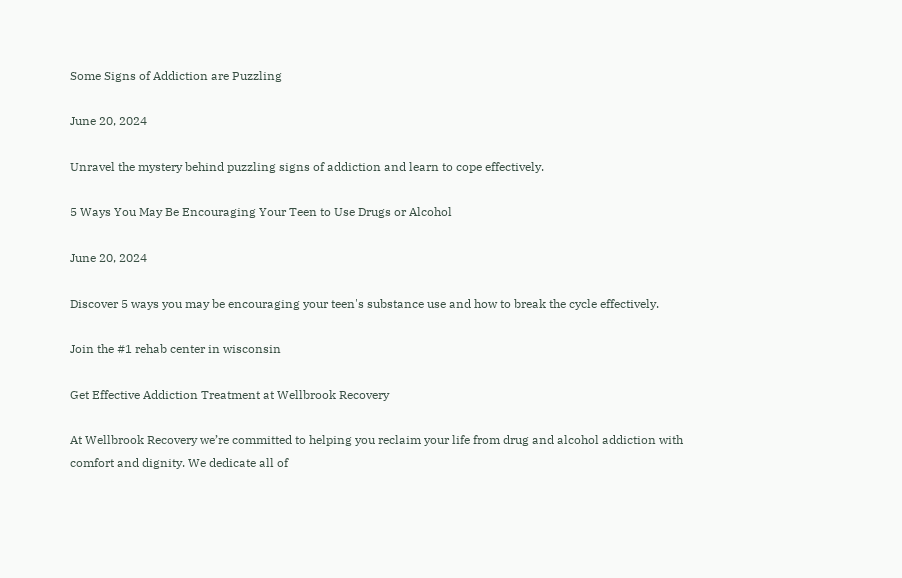Some Signs of Addiction are Puzzling

June 20, 2024

Unravel the mystery behind puzzling signs of addiction and learn to cope effectively.

5 Ways You May Be Encouraging Your Teen to Use Drugs or Alcohol

June 20, 2024

Discover 5 ways you may be encouraging your teen's substance use and how to break the cycle effectively.

Join the #1 rehab center in wisconsin

Get Effective Addiction Treatment at Wellbrook Recovery

At Wellbrook Recovery we’re committed to helping you reclaim your life from drug and alcohol addiction with comfort and dignity. We dedicate all of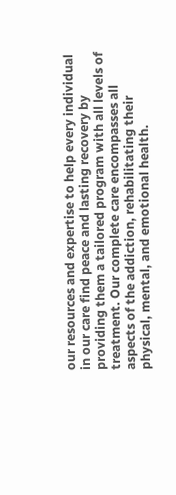our resources and expertise to help every individual in our care find peace and lasting recovery by providing them a tailored program with all levels of treatment. Our complete care encompasses all aspects of the addiction, rehabilitating their physical, mental, and emotional health.